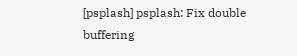[psplash] psplash: Fix double buffering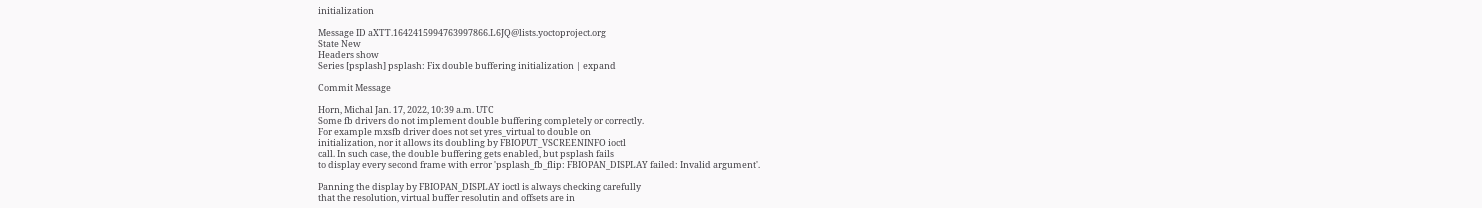initialization

Message ID aXTT.1642415994763997866.L6JQ@lists.yoctoproject.org
State New
Headers show
Series [psplash] psplash: Fix double buffering initialization | expand

Commit Message

Horn, Michal Jan. 17, 2022, 10:39 a.m. UTC
Some fb drivers do not implement double buffering completely or correctly.
For example mxsfb driver does not set yres_virtual to double on
initialization, nor it allows its doubling by FBIOPUT_VSCREENINFO ioctl
call. In such case, the double buffering gets enabled, but psplash fails
to display every second frame with error 'psplash_fb_flip: FBIOPAN_DISPLAY failed: Invalid argument'.

Panning the display by FBIOPAN_DISPLAY ioctl is always checking carefully
that the resolution, virtual buffer resolutin and offsets are in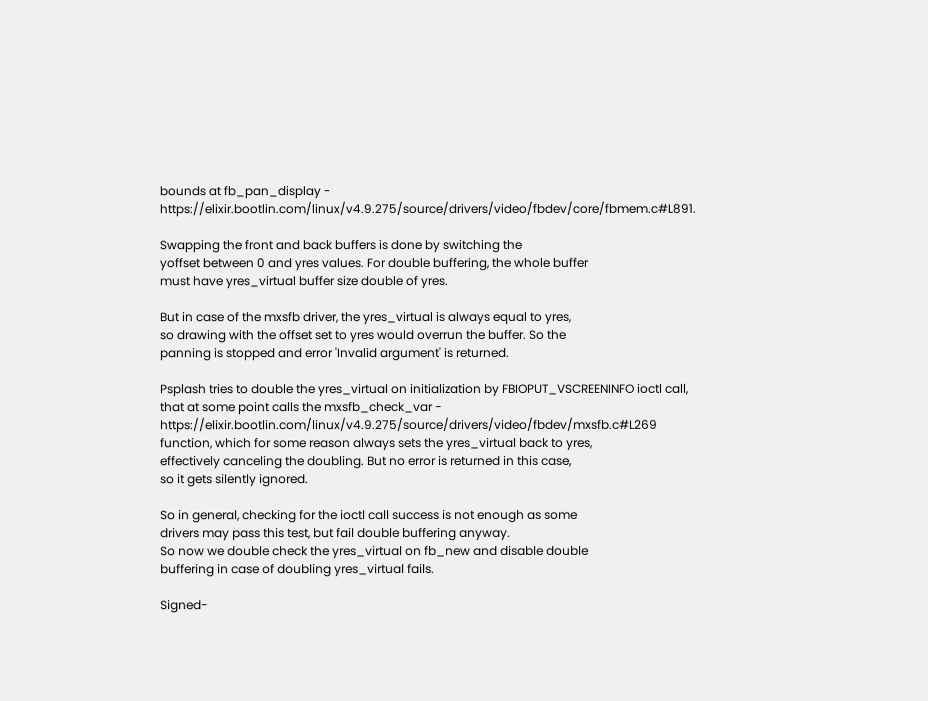bounds at fb_pan_display - https://elixir.bootlin.com/linux/v4.9.275/source/drivers/video/fbdev/core/fbmem.c#L891.

Swapping the front and back buffers is done by switching the
yoffset between 0 and yres values. For double buffering, the whole buffer
must have yres_virtual buffer size double of yres.

But in case of the mxsfb driver, the yres_virtual is always equal to yres,
so drawing with the offset set to yres would overrun the buffer. So the
panning is stopped and error 'Invalid argument' is returned.

Psplash tries to double the yres_virtual on initialization by FBIOPUT_VSCREENINFO ioctl call,
that at some point calls the mxsfb_check_var - https://elixir.bootlin.com/linux/v4.9.275/source/drivers/video/fbdev/mxsfb.c#L269
function, which for some reason always sets the yres_virtual back to yres,
effectively canceling the doubling. But no error is returned in this case,
so it gets silently ignored.

So in general, checking for the ioctl call success is not enough as some
drivers may pass this test, but fail double buffering anyway.
So now we double check the yres_virtual on fb_new and disable double
buffering in case of doubling yres_virtual fails.

Signed-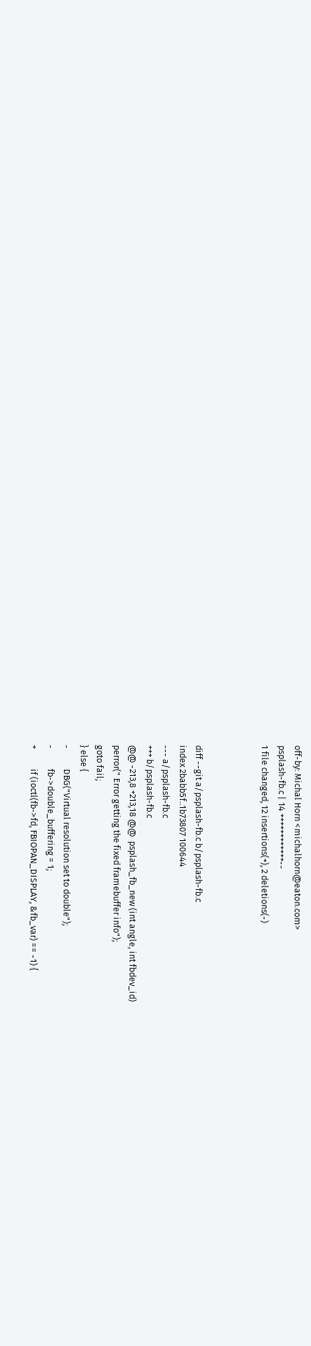off-by: Michal Horn <michalhorn@eaton.com>
psplash-fb.c | 14 ++++++++++++--
1 file changed, 12 insertions(+), 2 deletions(-)



diff --git a/psplash-fb.c b/psplash-fb.c
index 2babb5f..1b73807 100644
--- a/psplash-fb.c
+++ b/psplash-fb.c
@@ -213,8 +213,18 @@  psplash_fb_new (int angle, int fbdev_id)
perror(" Error getting the fixed framebuffer info");
goto fail;
} else {
-          DBG("Virtual resolution set to double");
-          fb->double_buffering = 1;
+          if (ioctl(fb->fd, FBIOPAN_DISPLAY, &fb_var) == -1) {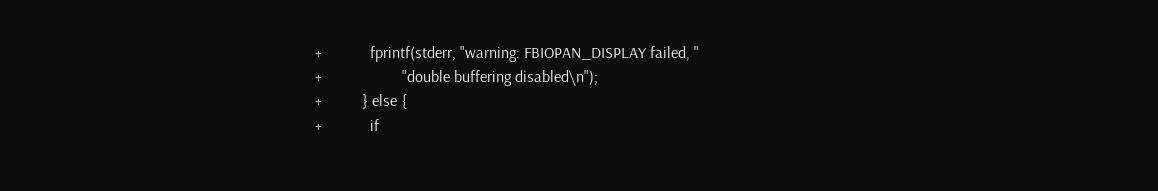+            fprintf(stderr, "warning: FBIOPAN_DISPLAY failed, "
+                    "double buffering disabled\n");
+          } else {
+            if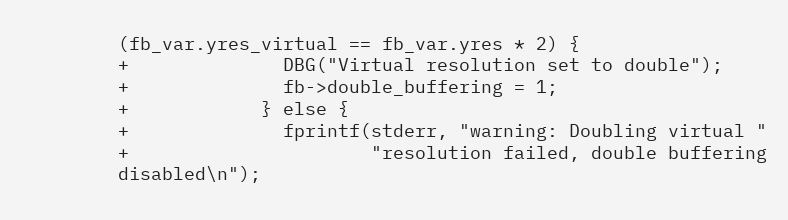(fb_var.yres_virtual == fb_var.yres * 2) {
+              DBG("Virtual resolution set to double");
+              fb->double_buffering = 1;
+            } else {
+              fprintf(stderr, "warning: Doubling virtual "
+                      "resolution failed, double buffering disabled\n");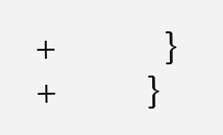+            }
+          }